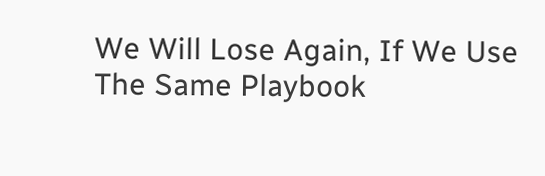We Will Lose Again, If We Use The Same Playbook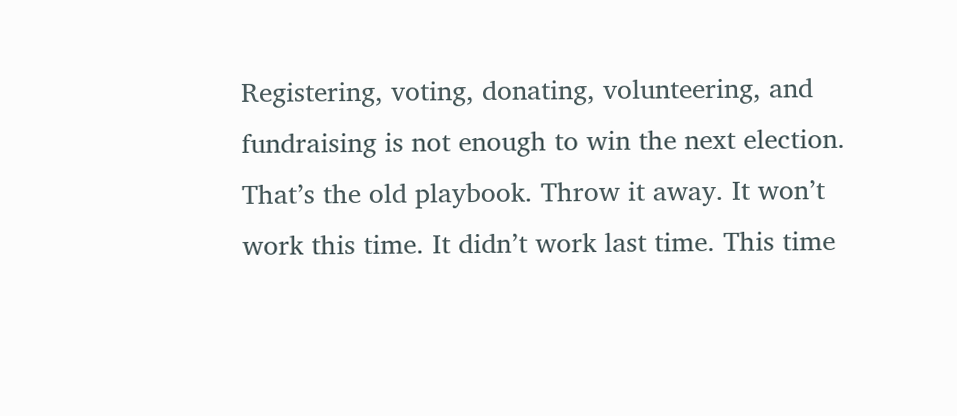Registering, voting, donating, volunteering, and fundraising is not enough to win the next election. That’s the old playbook. Throw it away. It won’t work this time. It didn’t work last time. This time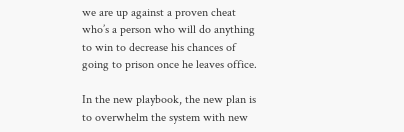we are up against a proven cheat who’s a person who will do anything to win to decrease his chances of going to prison once he leaves office.

In the new playbook, the new plan is to overwhelm the system with new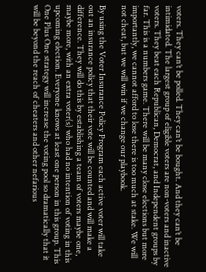voters. They can’t be polled. They can’t be bought. And they can’t be intimidated. The largest group of eligible voters are non-voters and inactive voters. They beat each Republican, Democrat, and Independent groups by far. This is a numbers game. There will be many close elections but more importantly, we cannot afford to lose there is too much at stake. We will not cheat, but we will win if we change our playbook.

By using the Voter Insurance Policy Program each active voter will take out an insurance policy that their vote will be counted and will make a difference. They will do this by establishing a team of voters maybe one, maybe more, with an extra voter(s) who had no intention of voting in this upcoming election. Everyone knows at least one person in this group. This One Plus One strategy will increase the voting pool so dramatically that it will be beyond the reach of cheaters and other nefarious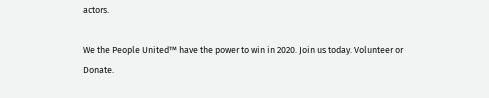actors.

We the People United™ have the power to win in 2020. Join us today. Volunteer or Donate.